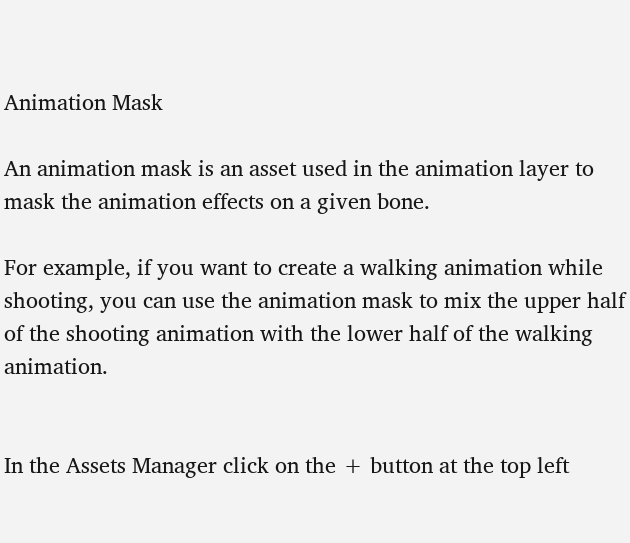Animation Mask

An animation mask is an asset used in the animation layer to mask the animation effects on a given bone.

For example, if you want to create a walking animation while shooting, you can use the animation mask to mix the upper half of the shooting animation with the lower half of the walking animation.


In the Assets Manager click on the + button at the top left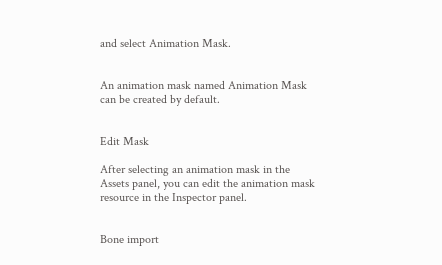and select Animation Mask.


An animation mask named Animation Mask can be created by default.


Edit Mask

After selecting an animation mask in the Assets panel, you can edit the animation mask resource in the Inspector panel.


Bone import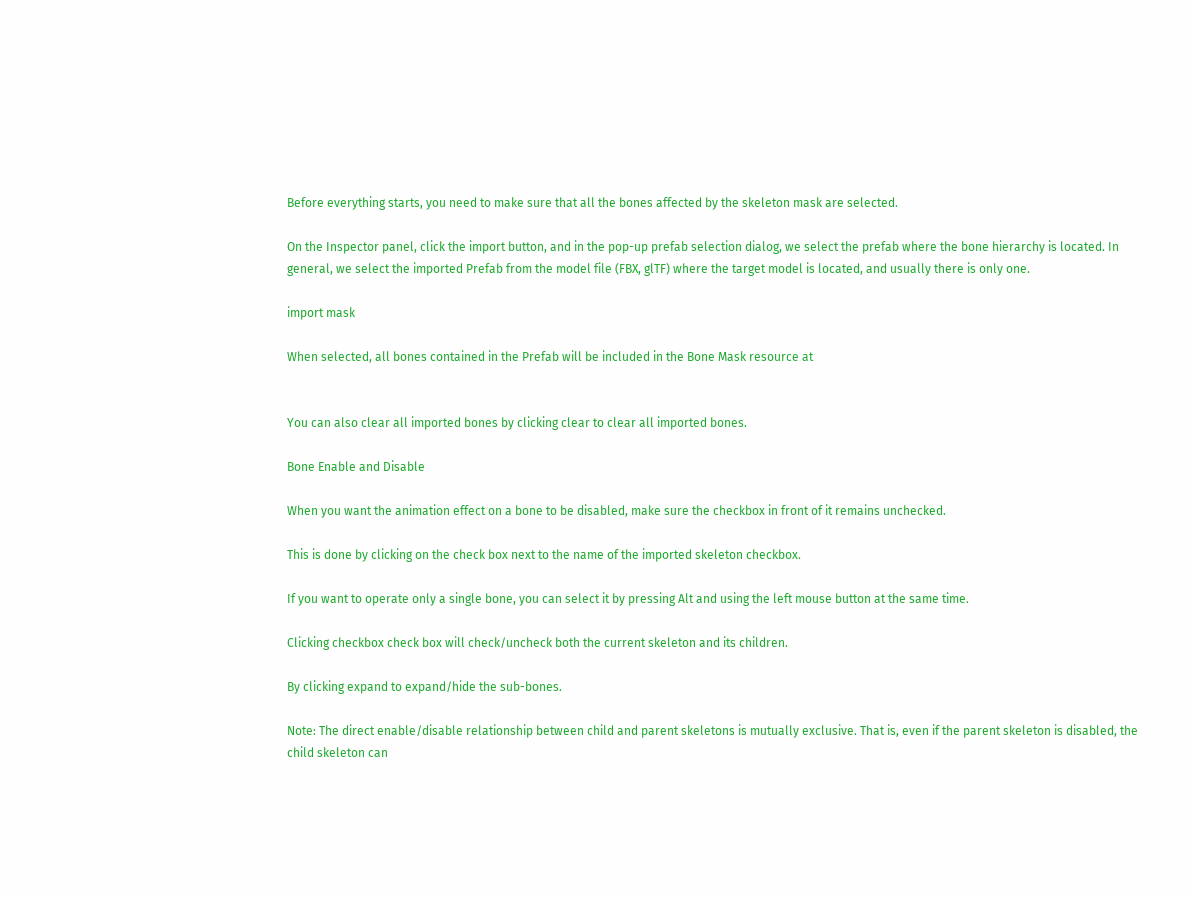Before everything starts, you need to make sure that all the bones affected by the skeleton mask are selected.

On the Inspector panel, click the import button, and in the pop-up prefab selection dialog, we select the prefab where the bone hierarchy is located. In general, we select the imported Prefab from the model file (FBX, glTF) where the target model is located, and usually there is only one.

import mask

When selected, all bones contained in the Prefab will be included in the Bone Mask resource at


You can also clear all imported bones by clicking clear to clear all imported bones.

Bone Enable and Disable

When you want the animation effect on a bone to be disabled, make sure the checkbox in front of it remains unchecked.

This is done by clicking on the check box next to the name of the imported skeleton checkbox.

If you want to operate only a single bone, you can select it by pressing Alt and using the left mouse button at the same time.

Clicking checkbox check box will check/uncheck both the current skeleton and its children.

By clicking expand to expand/hide the sub-bones.

Note: The direct enable/disable relationship between child and parent skeletons is mutually exclusive. That is, even if the parent skeleton is disabled, the child skeleton can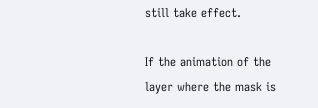still take effect.

If the animation of the layer where the mask is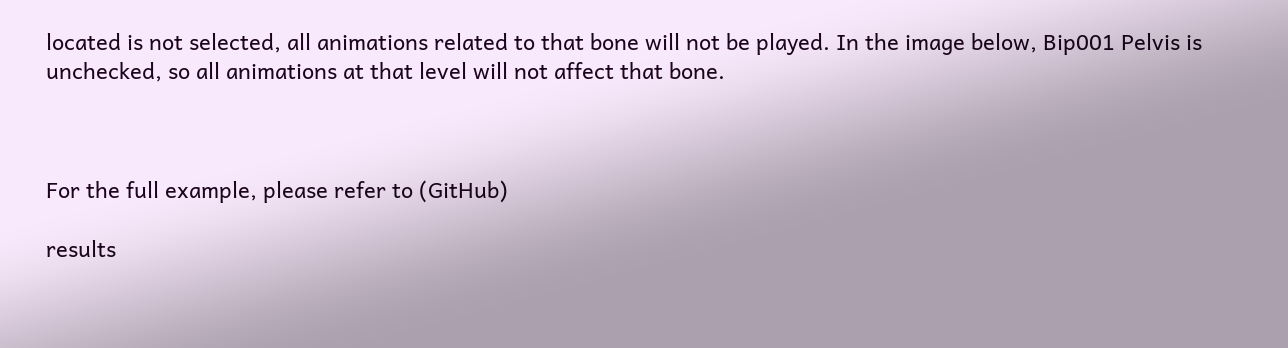located is not selected, all animations related to that bone will not be played. In the image below, Bip001 Pelvis is unchecked, so all animations at that level will not affect that bone.



For the full example, please refer to (GitHub)

results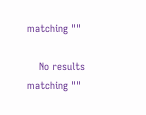matching ""

    No results matching ""